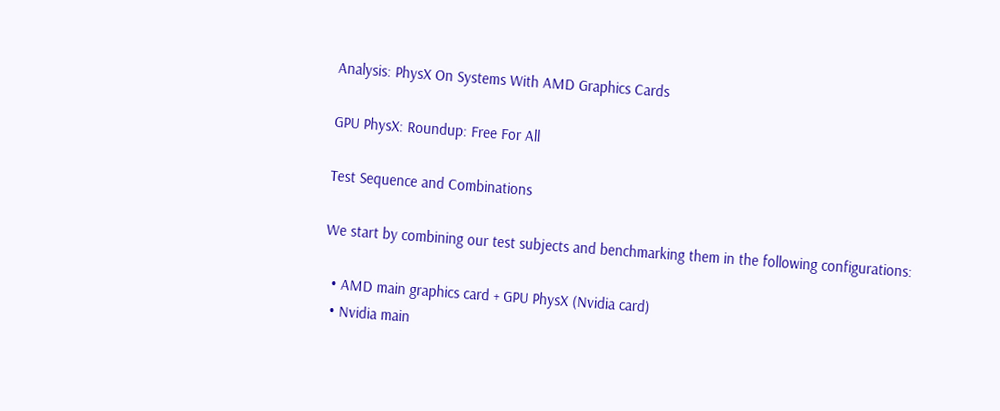Analysis: PhysX On Systems With AMD Graphics Cards

GPU PhysX: Roundup: Free For All

Test Sequence and Combinations

We start by combining our test subjects and benchmarking them in the following configurations:

  • AMD main graphics card + GPU PhysX (Nvidia card)
  • Nvidia main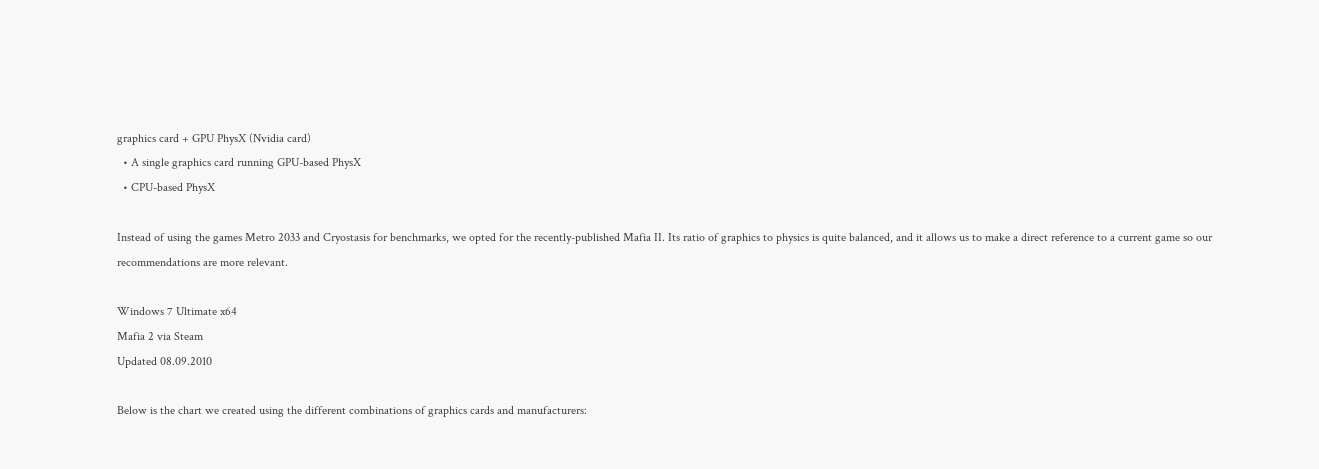graphics card + GPU PhysX (Nvidia card)
  • A single graphics card running GPU-based PhysX
  • CPU-based PhysX

Instead of using the games Metro 2033 and Cryostasis for benchmarks, we opted for the recently-published Mafia II. Its ratio of graphics to physics is quite balanced, and it allows us to make a direct reference to a current game so our recommendations are more relevant.

Windows 7 Ultimate x64
Mafia 2 via Steam
Updated 08.09.2010

Below is the chart we created using the different combinations of graphics cards and manufacturers: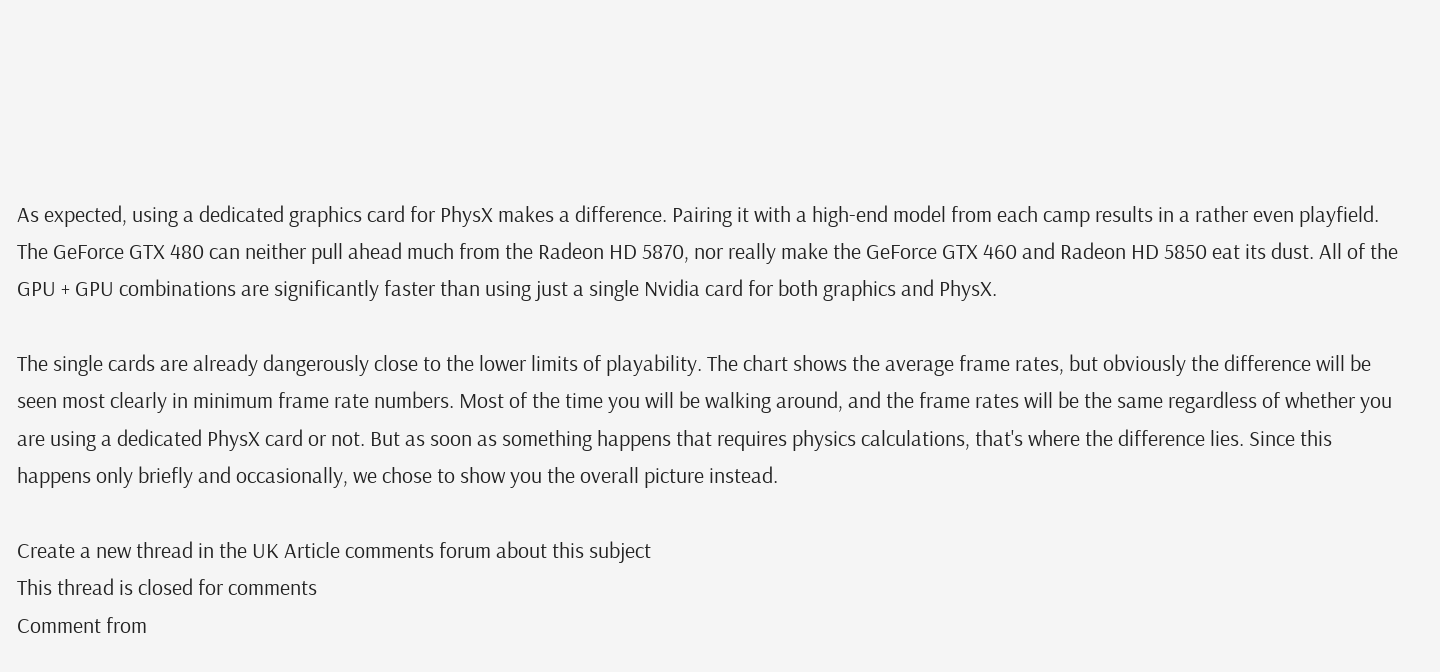As expected, using a dedicated graphics card for PhysX makes a difference. Pairing it with a high-end model from each camp results in a rather even playfield. The GeForce GTX 480 can neither pull ahead much from the Radeon HD 5870, nor really make the GeForce GTX 460 and Radeon HD 5850 eat its dust. All of the GPU + GPU combinations are significantly faster than using just a single Nvidia card for both graphics and PhysX.

The single cards are already dangerously close to the lower limits of playability. The chart shows the average frame rates, but obviously the difference will be seen most clearly in minimum frame rate numbers. Most of the time you will be walking around, and the frame rates will be the same regardless of whether you are using a dedicated PhysX card or not. But as soon as something happens that requires physics calculations, that's where the difference lies. Since this happens only briefly and occasionally, we chose to show you the overall picture instead.

Create a new thread in the UK Article comments forum about this subject
This thread is closed for comments
Comment from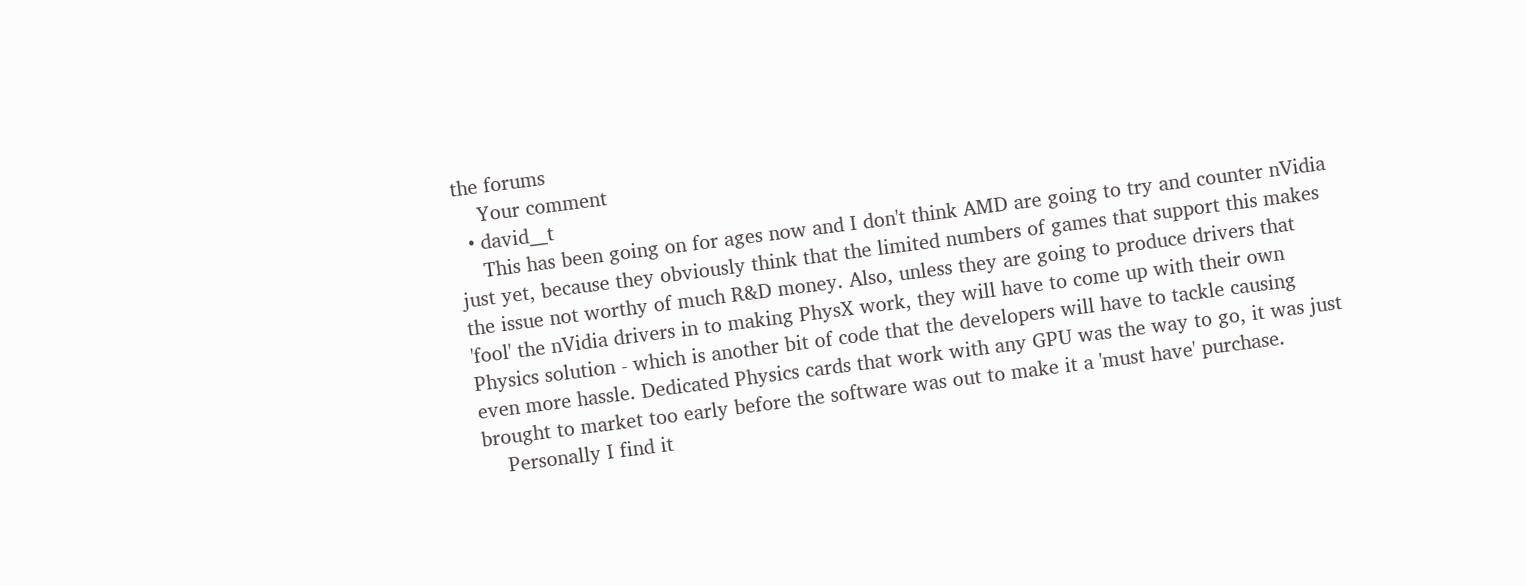the forums
    Your comment
  • david__t
    This has been going on for ages now and I don't think AMD are going to try and counter nVidia just yet, because they obviously think that the limited numbers of games that support this makes the issue not worthy of much R&D money. Also, unless they are going to produce drivers that 'fool' the nVidia drivers in to making PhysX work, they will have to come up with their own Physics solution - which is another bit of code that the developers will have to tackle causing even more hassle. Dedicated Physics cards that work with any GPU was the way to go, it was just brought to market too early before the software was out to make it a 'must have' purchase.
    Personally I find it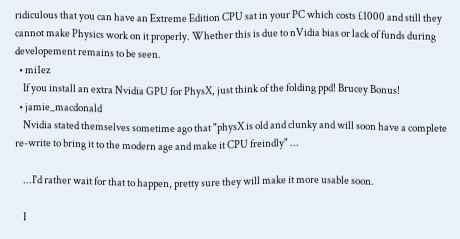ridiculous that you can have an Extreme Edition CPU sat in your PC which costs £1000 and still they cannot make Physics work on it properly. Whether this is due to nVidia bias or lack of funds during developement remains to be seen.
  • mi1ez
    If you install an extra Nvidia GPU for PhysX, just think of the folding ppd! Brucey Bonus!
  • jamie_macdonald
    Nvidia stated themselves sometime ago that "physX is old and clunky and will soon have a complete re-write to bring it to the modern age and make it CPU freindly" ...

    ...I'd rather wait for that to happen, pretty sure they will make it more usable soon.

    I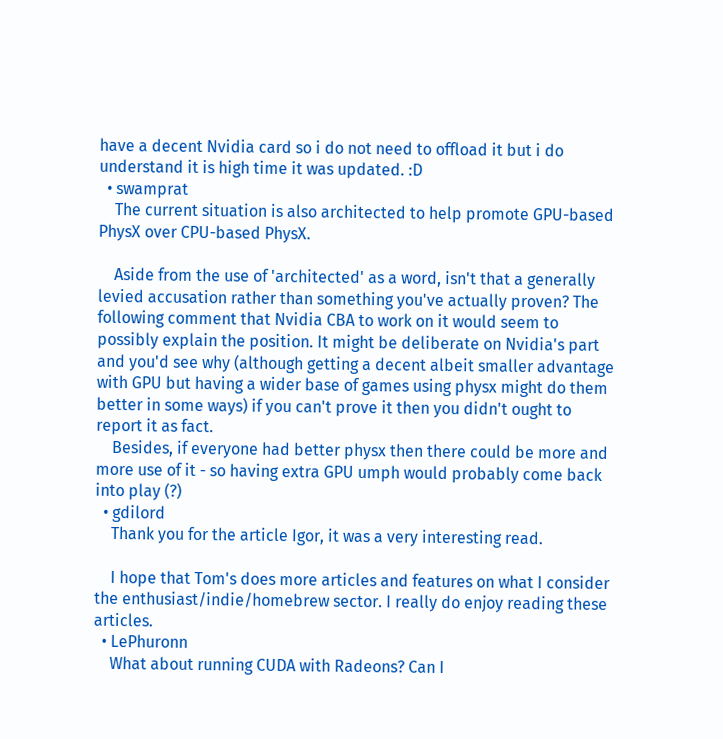have a decent Nvidia card so i do not need to offload it but i do understand it is high time it was updated. :D
  • swamprat
    The current situation is also architected to help promote GPU-based PhysX over CPU-based PhysX.

    Aside from the use of 'architected' as a word, isn't that a generally levied accusation rather than something you've actually proven? The following comment that Nvidia CBA to work on it would seem to possibly explain the position. It might be deliberate on Nvidia's part and you'd see why (although getting a decent albeit smaller advantage with GPU but having a wider base of games using physx might do them better in some ways) if you can't prove it then you didn't ought to report it as fact.
    Besides, if everyone had better physx then there could be more and more use of it - so having extra GPU umph would probably come back into play (?)
  • gdilord
    Thank you for the article Igor, it was a very interesting read.

    I hope that Tom's does more articles and features on what I consider the enthusiast/indie/homebrew sector. I really do enjoy reading these articles.
  • LePhuronn
    What about running CUDA with Radeons? Can I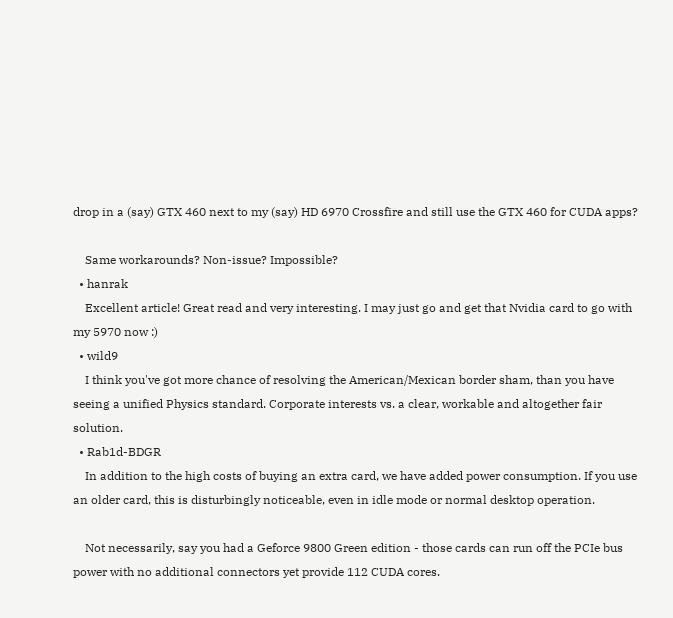drop in a (say) GTX 460 next to my (say) HD 6970 Crossfire and still use the GTX 460 for CUDA apps?

    Same workarounds? Non-issue? Impossible?
  • hanrak
    Excellent article! Great read and very interesting. I may just go and get that Nvidia card to go with my 5970 now :)
  • wild9
    I think you've got more chance of resolving the American/Mexican border sham, than you have seeing a unified Physics standard. Corporate interests vs. a clear, workable and altogether fair solution.
  • Rab1d-BDGR
    In addition to the high costs of buying an extra card, we have added power consumption. If you use an older card, this is disturbingly noticeable, even in idle mode or normal desktop operation.

    Not necessarily, say you had a Geforce 9800 Green edition - those cards can run off the PCIe bus power with no additional connectors yet provide 112 CUDA cores.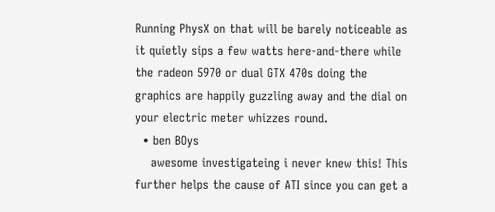Running PhysX on that will be barely noticeable as it quietly sips a few watts here-and-there while the radeon 5970 or dual GTX 470s doing the graphics are happily guzzling away and the dial on your electric meter whizzes round.
  • ben BOys
    awesome investigateing i never knew this! This further helps the cause of ATI since you can get a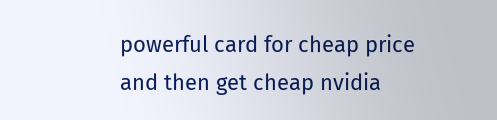powerful card for cheap price and then get cheap nvidia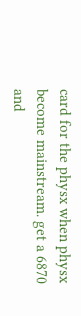card for the physx when physx become mainstream. get a 6870 and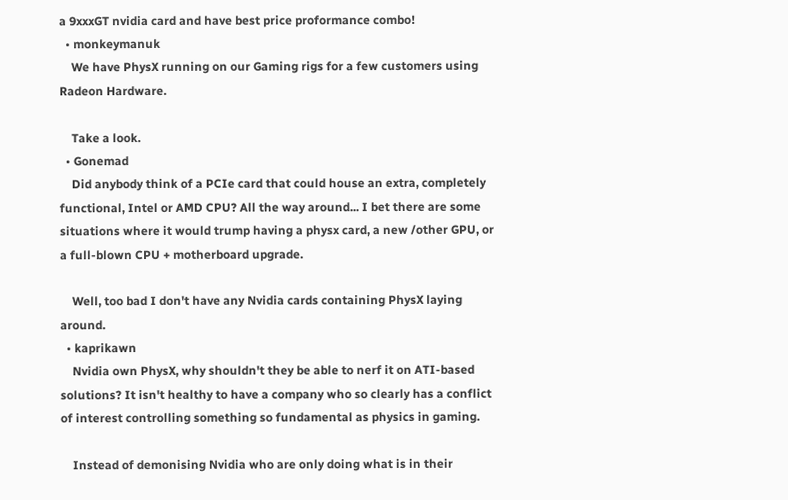a 9xxxGT nvidia card and have best price proformance combo!
  • monkeymanuk
    We have PhysX running on our Gaming rigs for a few customers using Radeon Hardware.

    Take a look.
  • Gonemad
    Did anybody think of a PCIe card that could house an extra, completely functional, Intel or AMD CPU? All the way around... I bet there are some situations where it would trump having a physx card, a new /other GPU, or a full-blown CPU + motherboard upgrade.

    Well, too bad I don't have any Nvidia cards containing PhysX laying around.
  • kaprikawn
    Nvidia own PhysX, why shouldn't they be able to nerf it on ATI-based solutions? It isn't healthy to have a company who so clearly has a conflict of interest controlling something so fundamental as physics in gaming.

    Instead of demonising Nvidia who are only doing what is in their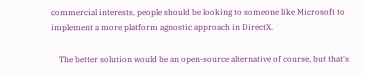commercial interests, people should be looking to someone like Microsoft to implement a more platform agnostic approach in DirectX.

    The better solution would be an open-source alternative of course, but that's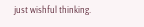just wishful thinking.